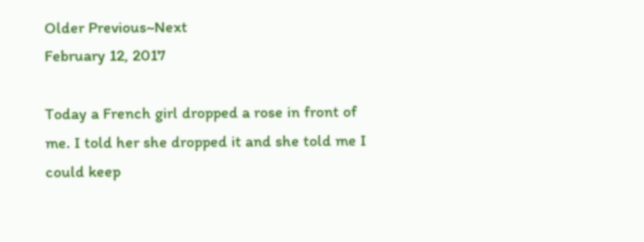Older Previous~Next
February 12, 2017

Today a French girl dropped a rose in front of me. I told her she dropped it and she told me I could keep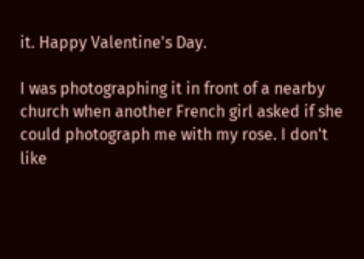it. Happy Valentine's Day.

I was photographing it in front of a nearby church when another French girl asked if she could photograph me with my rose. I don't like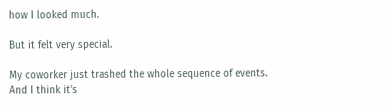how I looked much.

But it felt very special.

My coworker just trashed the whole sequence of events.
And I think it's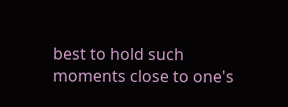best to hold such moments close to one's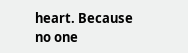heart. Because no one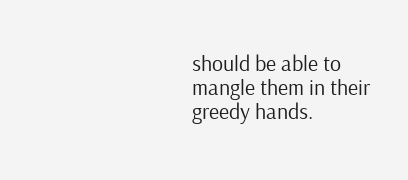should be able to mangle them in their greedy hands.